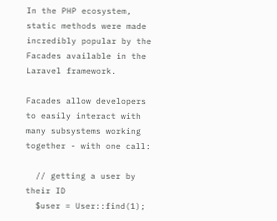In the PHP ecosystem, static methods were made incredibly popular by the Facades available in the Laravel framework.

Facades allow developers to easily interact with many subsystems working together - with one call:

  // getting a user by their ID
  $user = User::find(1);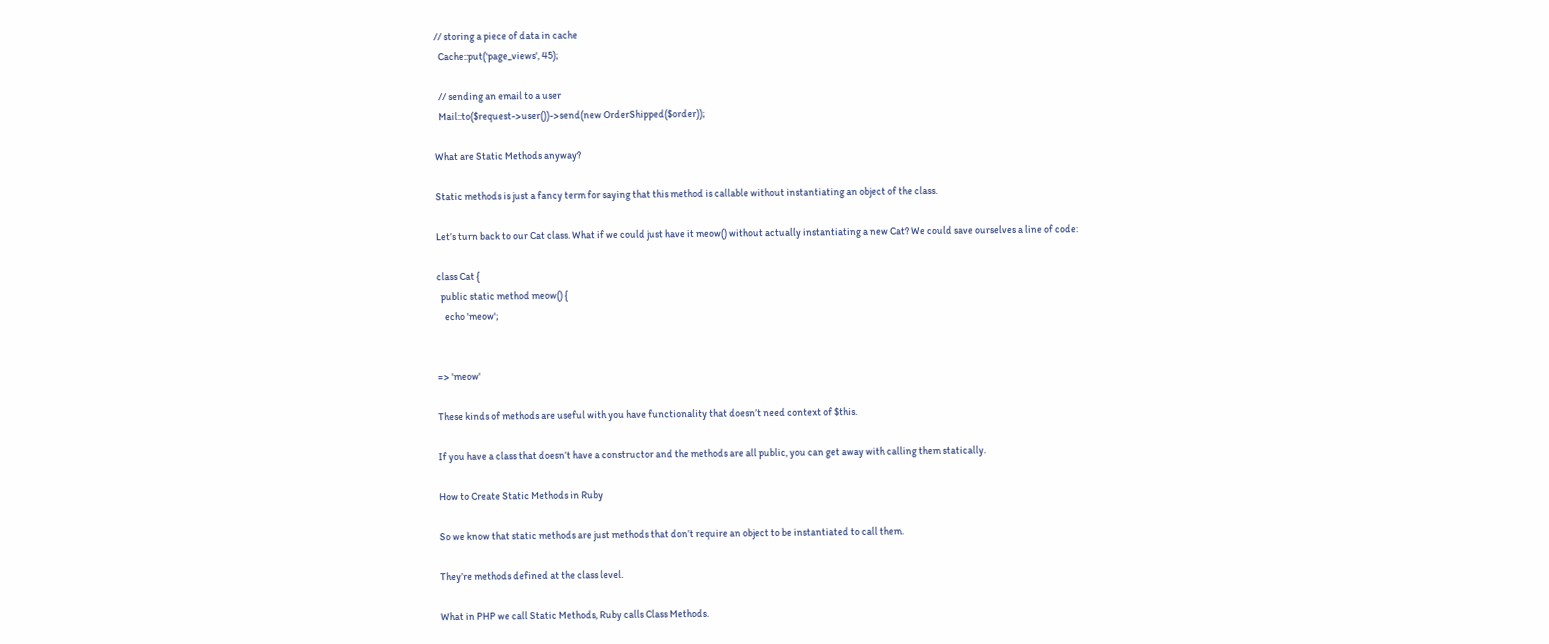// storing a piece of data in cache
  Cache::put('page_views', 45);

  // sending an email to a user
  Mail::to($request->user())->send(new OrderShipped($order));

What are Static Methods anyway?

Static methods is just a fancy term for saying that this method is callable without instantiating an object of the class.

Let’s turn back to our Cat class. What if we could just have it meow() without actually instantiating a new Cat? We could save ourselves a line of code:

class Cat {
  public static method meow() {
    echo 'meow';


=> 'meow'

These kinds of methods are useful with you have functionality that doesn’t need context of $this.

If you have a class that doesn’t have a constructor and the methods are all public, you can get away with calling them statically.

How to Create Static Methods in Ruby

So we know that static methods are just methods that don’t require an object to be instantiated to call them.

They’re methods defined at the class level.

What in PHP we call Static Methods, Ruby calls Class Methods.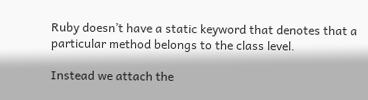Ruby doesn’t have a static keyword that denotes that a particular method belongs to the class level.

Instead we attach the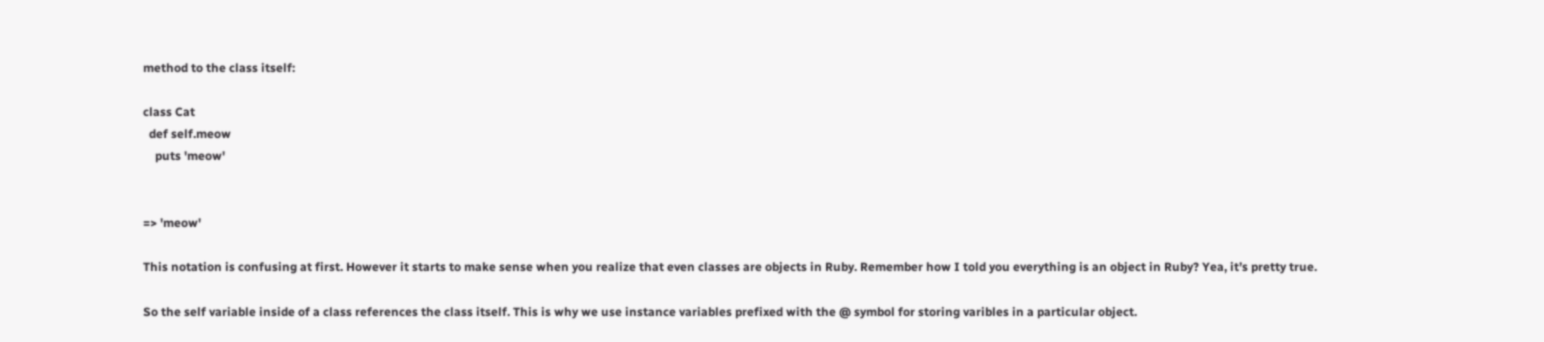method to the class itself:

class Cat
  def self.meow
    puts 'meow'


=> 'meow'

This notation is confusing at first. However it starts to make sense when you realize that even classes are objects in Ruby. Remember how I told you everything is an object in Ruby? Yea, it’s pretty true.

So the self variable inside of a class references the class itself. This is why we use instance variables prefixed with the @ symbol for storing varibles in a particular object.